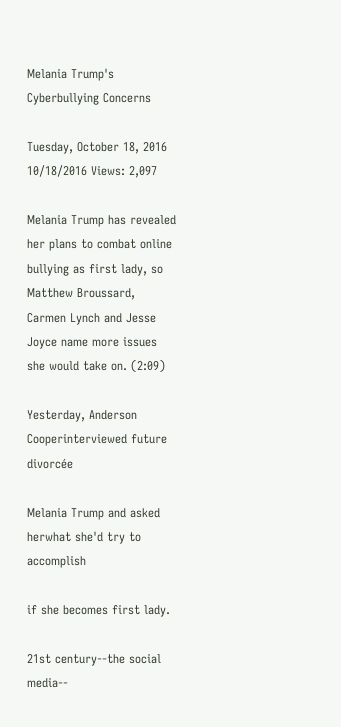Melania Trump's Cyberbullying Concerns

Tuesday, October 18, 2016 10/18/2016 Views: 2,097

Melania Trump has revealed her plans to combat online bullying as first lady, so Matthew Broussard, Carmen Lynch and Jesse Joyce name more issues she would take on. (2:09)

Yesterday, Anderson Cooperinterviewed future divorcée

Melania Trump and asked herwhat she'd try to accomplish

if she becomes first lady.

21st century--the social media--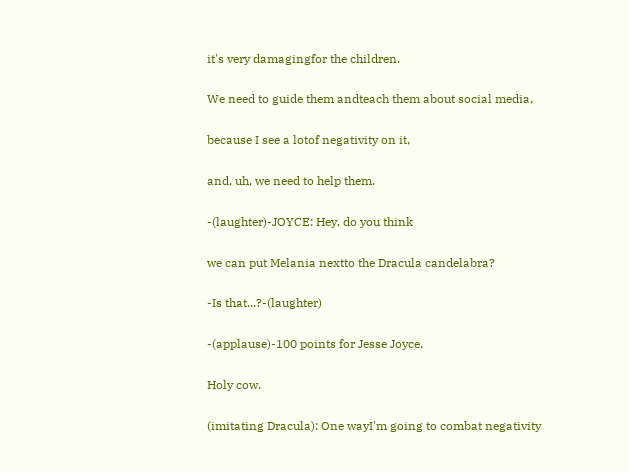it's very damagingfor the children.

We need to guide them andteach them about social media,

because I see a lotof negativity on it,

and, uh, we need to help them.

-(laughter)-JOYCE: Hey, do you think

we can put Melania nextto the Dracula candelabra?

-Is that...?-(laughter)

-(applause)-100 points for Jesse Joyce.

Holy cow.

(imitating Dracula): One wayI'm going to combat negativity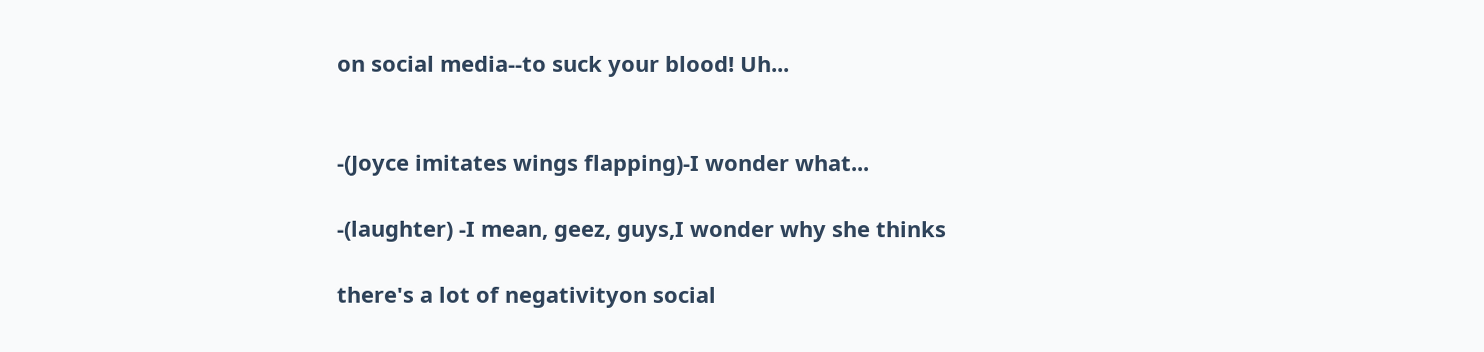on social media--to suck your blood! Uh...


-(Joyce imitates wings flapping)-I wonder what...

-(laughter) -I mean, geez, guys,I wonder why she thinks

there's a lot of negativityon social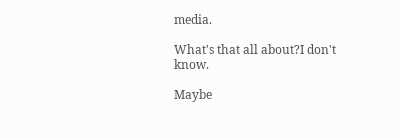media.

What's that all about?I don't know.

Maybe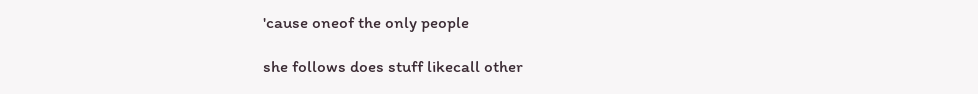'cause oneof the only people

she follows does stuff likecall other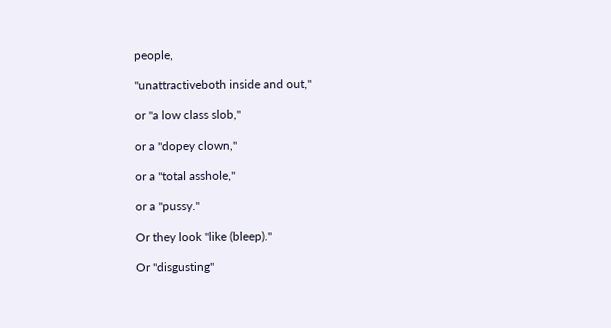people,

"unattractiveboth inside and out,"

or "a low class slob,"

or a "dopey clown,"

or a "total asshole,"

or a "pussy."

Or they look "like (bleep)."

Or "disgusting"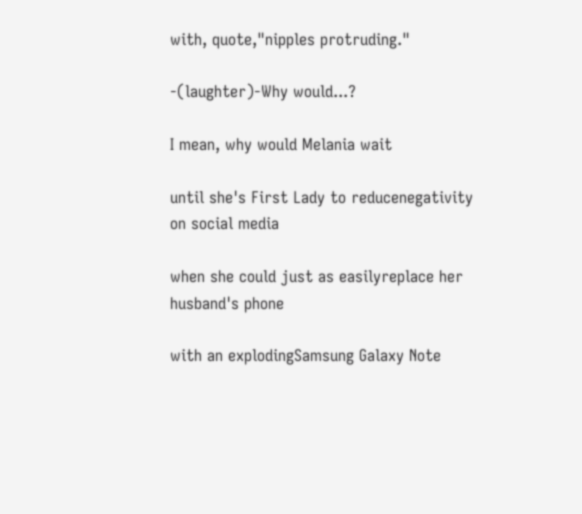with, quote,"nipples protruding."

-(laughter)-Why would...?

I mean, why would Melania wait

until she's First Lady to reducenegativity on social media

when she could just as easilyreplace her husband's phone

with an explodingSamsung Galaxy Note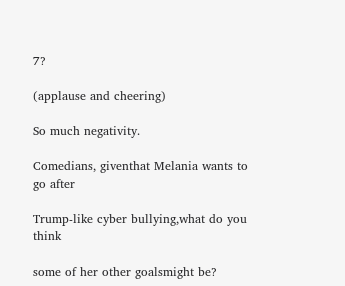7?

(applause and cheering)

So much negativity.

Comedians, giventhat Melania wants to go after

Trump-like cyber bullying,what do you think

some of her other goalsmight be?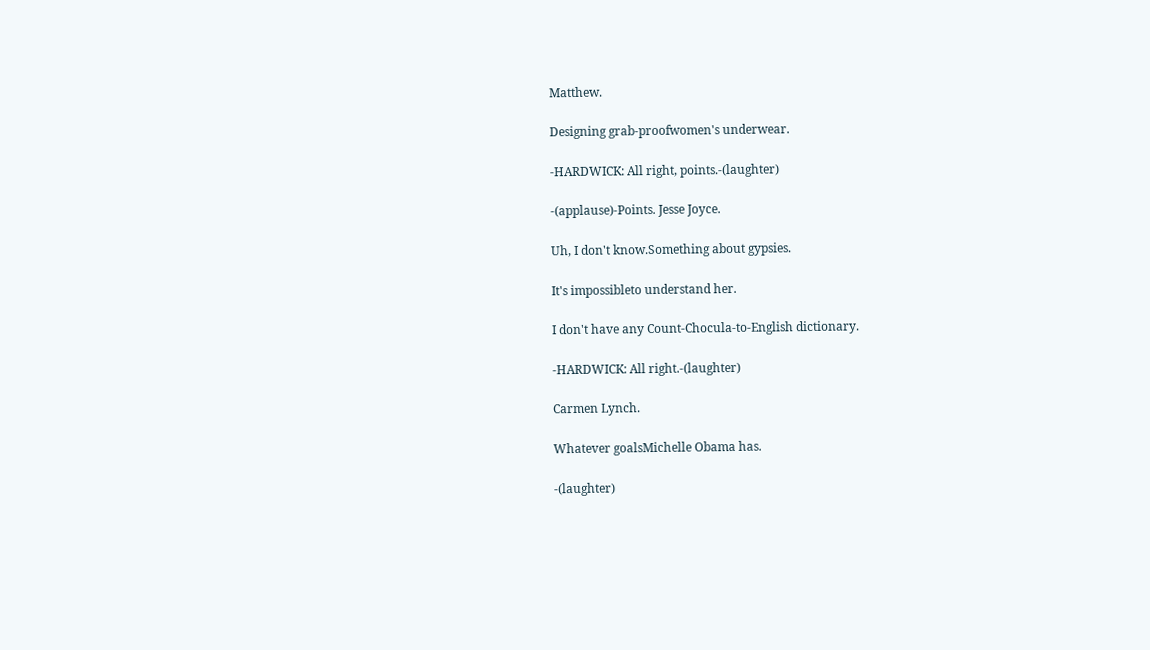Matthew.

Designing grab-proofwomen's underwear.

-HARDWICK: All right, points.-(laughter)

-(applause)-Points. Jesse Joyce.

Uh, I don't know.Something about gypsies.

It's impossibleto understand her.

I don't have any Count-Chocula-to-English dictionary.

-HARDWICK: All right.-(laughter)

Carmen Lynch.

Whatever goalsMichelle Obama has.

-(laughter)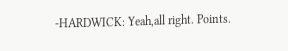-HARDWICK: Yeah,all right. Points.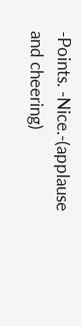-Points. -Nice.-(applause and cheering)